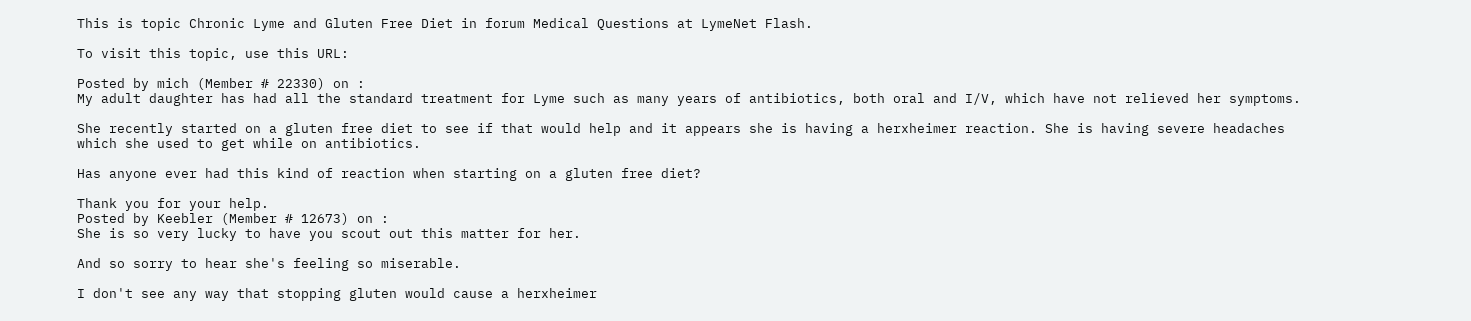This is topic Chronic Lyme and Gluten Free Diet in forum Medical Questions at LymeNet Flash.

To visit this topic, use this URL:

Posted by mich (Member # 22330) on :
My adult daughter has had all the standard treatment for Lyme such as many years of antibiotics, both oral and I/V, which have not relieved her symptoms.

She recently started on a gluten free diet to see if that would help and it appears she is having a herxheimer reaction. She is having severe headaches which she used to get while on antibiotics.

Has anyone ever had this kind of reaction when starting on a gluten free diet?

Thank you for your help.
Posted by Keebler (Member # 12673) on :
She is so very lucky to have you scout out this matter for her.

And so sorry to hear she's feeling so miserable.

I don't see any way that stopping gluten would cause a herxheimer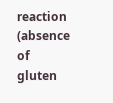reaction (absence of gluten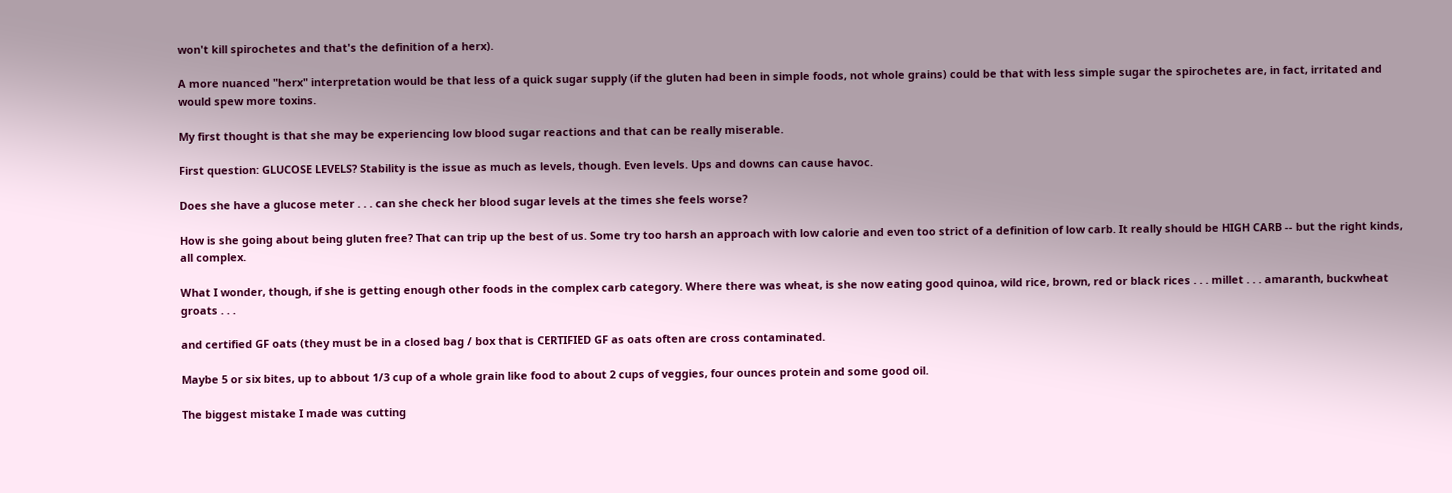won't kill spirochetes and that's the definition of a herx).

A more nuanced "herx" interpretation would be that less of a quick sugar supply (if the gluten had been in simple foods, not whole grains) could be that with less simple sugar the spirochetes are, in fact, irritated and would spew more toxins.

My first thought is that she may be experiencing low blood sugar reactions and that can be really miserable.

First question: GLUCOSE LEVELS? Stability is the issue as much as levels, though. Even levels. Ups and downs can cause havoc.

Does she have a glucose meter . . . can she check her blood sugar levels at the times she feels worse?

How is she going about being gluten free? That can trip up the best of us. Some try too harsh an approach with low calorie and even too strict of a definition of low carb. It really should be HIGH CARB -- but the right kinds, all complex.

What I wonder, though, if she is getting enough other foods in the complex carb category. Where there was wheat, is she now eating good quinoa, wild rice, brown, red or black rices . . . millet . . . amaranth, buckwheat groats . . .

and certified GF oats (they must be in a closed bag / box that is CERTIFIED GF as oats often are cross contaminated.

Maybe 5 or six bites, up to abbout 1/3 cup of a whole grain like food to about 2 cups of veggies, four ounces protein and some good oil.

The biggest mistake I made was cutting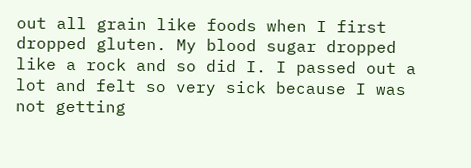out all grain like foods when I first dropped gluten. My blood sugar dropped like a rock and so did I. I passed out a lot and felt so very sick because I was not getting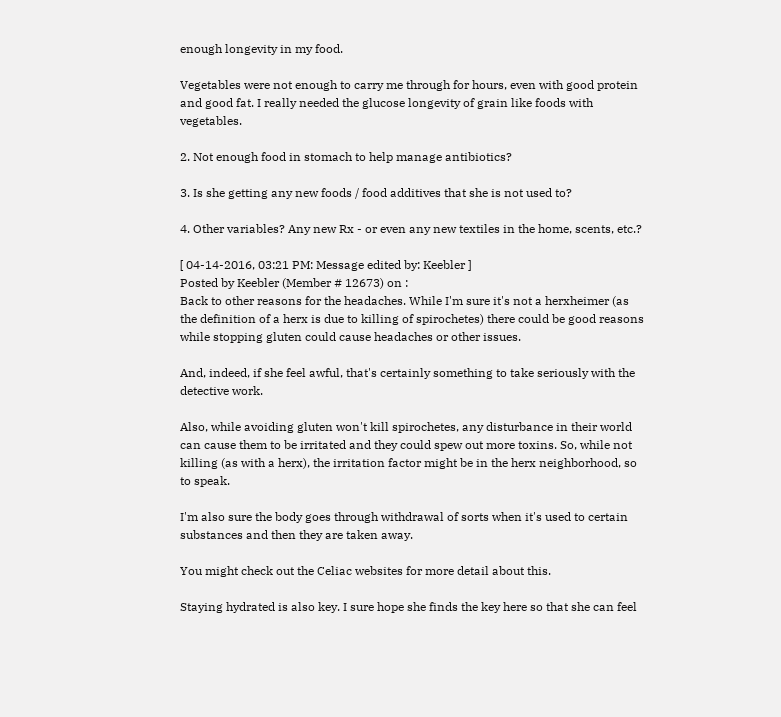enough longevity in my food.

Vegetables were not enough to carry me through for hours, even with good protein and good fat. I really needed the glucose longevity of grain like foods with vegetables.

2. Not enough food in stomach to help manage antibiotics?

3. Is she getting any new foods / food additives that she is not used to?

4. Other variables? Any new Rx - or even any new textiles in the home, scents, etc.?

[ 04-14-2016, 03:21 PM: Message edited by: Keebler ]
Posted by Keebler (Member # 12673) on :
Back to other reasons for the headaches. While I'm sure it's not a herxheimer (as the definition of a herx is due to killing of spirochetes) there could be good reasons while stopping gluten could cause headaches or other issues.

And, indeed, if she feel awful, that's certainly something to take seriously with the detective work.

Also, while avoiding gluten won't kill spirochetes, any disturbance in their world can cause them to be irritated and they could spew out more toxins. So, while not killing (as with a herx), the irritation factor might be in the herx neighborhood, so to speak.

I'm also sure the body goes through withdrawal of sorts when it's used to certain substances and then they are taken away.

You might check out the Celiac websites for more detail about this.

Staying hydrated is also key. I sure hope she finds the key here so that she can feel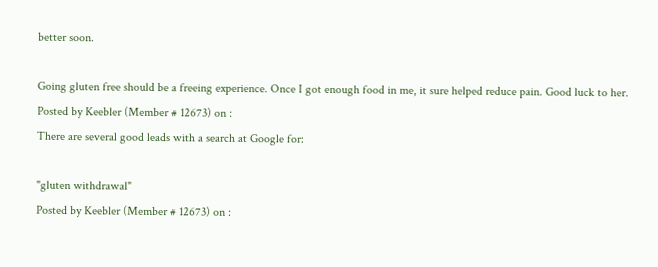better soon.

Going gluten free should be a freeing experience. Once I got enough food in me, it sure helped reduce pain. Good luck to her.
Posted by Keebler (Member # 12673) on :
There are several good leads with a search at Google for:

"gluten withdrawal"
Posted by Keebler (Member # 12673) on :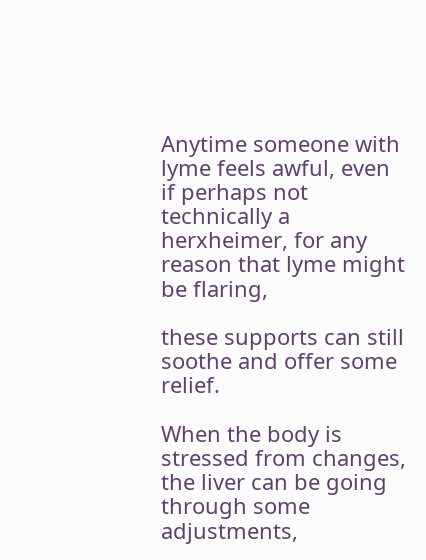Anytime someone with lyme feels awful, even if perhaps not technically a herxheimer, for any reason that lyme might be flaring,

these supports can still soothe and offer some relief.

When the body is stressed from changes, the liver can be going through some adjustments,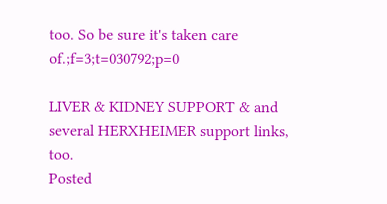too. So be sure it's taken care of.;f=3;t=030792;p=0

LIVER & KIDNEY SUPPORT & and several HERXHEIMER support links, too.
Posted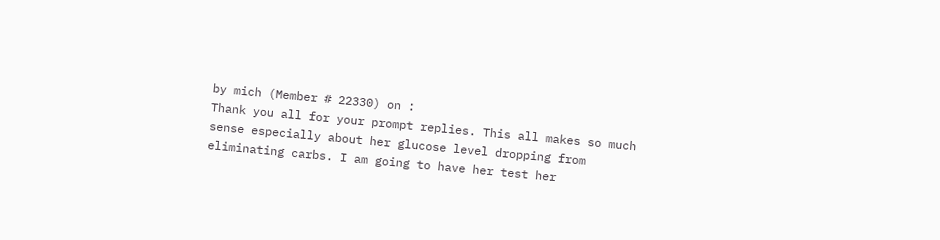by mich (Member # 22330) on :
Thank you all for your prompt replies. This all makes so much sense especially about her glucose level dropping from eliminating carbs. I am going to have her test her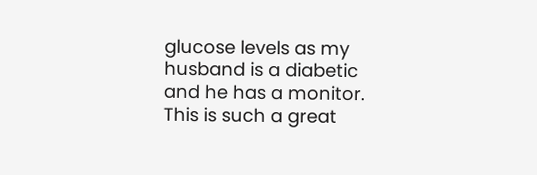glucose levels as my husband is a diabetic and he has a monitor. This is such a great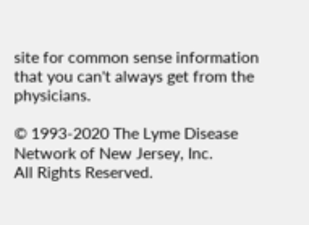site for common sense information that you can't always get from the physicians.

© 1993-2020 The Lyme Disease Network of New Jersey, Inc.
All Rights Reserved.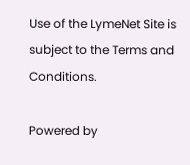Use of the LymeNet Site is subject to the Terms and Conditions.

Powered by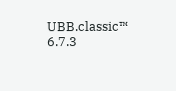UBB.classic™ 6.7.3